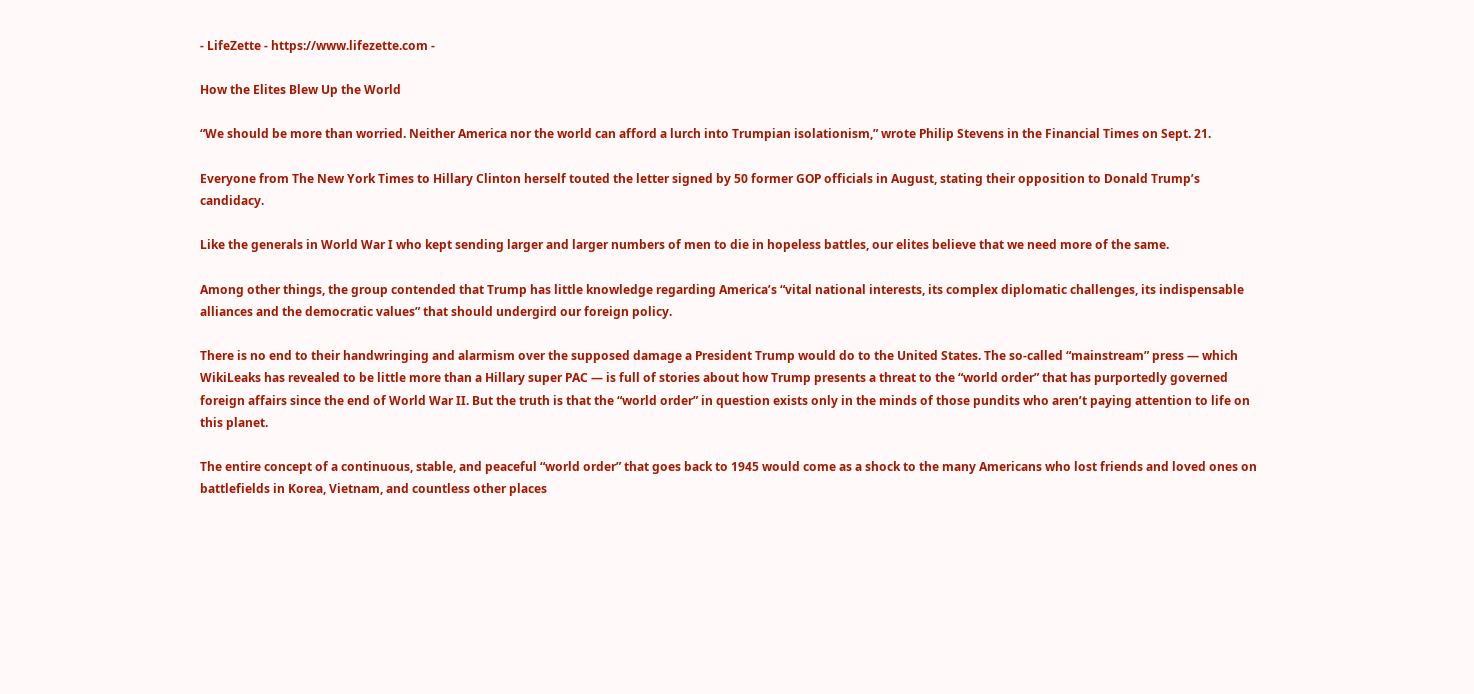- LifeZette - https://www.lifezette.com -

How the Elites Blew Up the World

“We should be more than worried. Neither America nor the world can afford a lurch into Trumpian isolationism,” wrote Philip Stevens in the Financial Times on Sept. 21.

Everyone from The New York Times to Hillary Clinton herself touted the letter signed by 50 former GOP officials in August, stating their opposition to Donald Trump’s candidacy.

Like the generals in World War I who kept sending larger and larger numbers of men to die in hopeless battles, our elites believe that we need more of the same.

Among other things, the group contended that Trump has little knowledge regarding America’s “vital national interests, its complex diplomatic challenges, its indispensable alliances and the democratic values” that should undergird our foreign policy.

There is no end to their handwringing and alarmism over the supposed damage a President Trump would do to the United States. The so-called “mainstream” press — which WikiLeaks has revealed to be little more than a Hillary super PAC — is full of stories about how Trump presents a threat to the “world order” that has purportedly governed foreign affairs since the end of World War II. But the truth is that the “world order” in question exists only in the minds of those pundits who aren’t paying attention to life on this planet.

The entire concept of a continuous, stable, and peaceful “world order” that goes back to 1945 would come as a shock to the many Americans who lost friends and loved ones on battlefields in Korea, Vietnam, and countless other places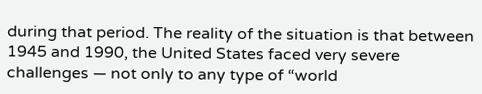during that period. The reality of the situation is that between 1945 and 1990, the United States faced very severe challenges — not only to any type of “world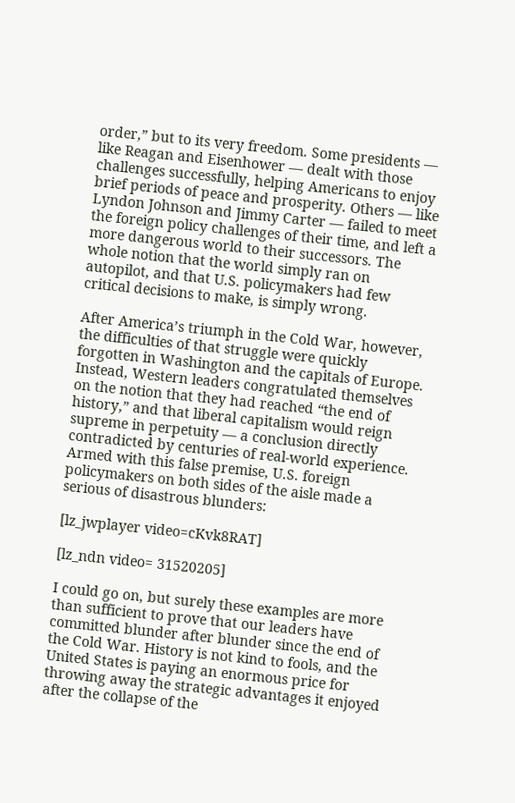order,” but to its very freedom. Some presidents — like Reagan and Eisenhower — dealt with those challenges successfully, helping Americans to enjoy brief periods of peace and prosperity. Others — like Lyndon Johnson and Jimmy Carter — failed to meet the foreign policy challenges of their time, and left a more dangerous world to their successors. The whole notion that the world simply ran on autopilot, and that U.S. policymakers had few critical decisions to make, is simply wrong.

After America’s triumph in the Cold War, however, the difficulties of that struggle were quickly forgotten in Washington and the capitals of Europe. Instead, Western leaders congratulated themselves on the notion that they had reached “the end of history,” and that liberal capitalism would reign supreme in perpetuity — a conclusion directly contradicted by centuries of real-world experience. Armed with this false premise, U.S. foreign policymakers on both sides of the aisle made a serious of disastrous blunders:

[lz_jwplayer video=cKvk8RAT]

[lz_ndn video= 31520205]

I could go on, but surely these examples are more than sufficient to prove that our leaders have committed blunder after blunder since the end of the Cold War. History is not kind to fools, and the United States is paying an enormous price for throwing away the strategic advantages it enjoyed after the collapse of the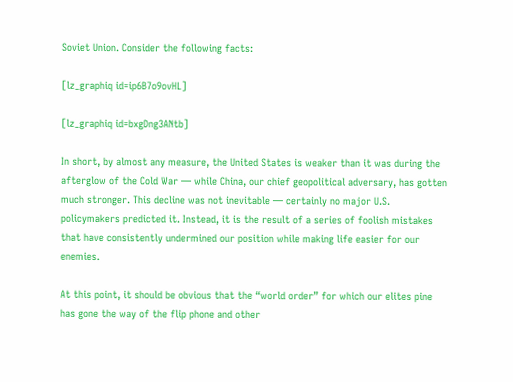Soviet Union. Consider the following facts:

[lz_graphiq id=ip6B7o9ovHL]

[lz_graphiq id=bxgDng3ANtb]

In short, by almost any measure, the United States is weaker than it was during the afterglow of the Cold War — while China, our chief geopolitical adversary, has gotten much stronger. This decline was not inevitable — certainly no major U.S. policymakers predicted it. Instead, it is the result of a series of foolish mistakes that have consistently undermined our position while making life easier for our enemies.

At this point, it should be obvious that the “world order” for which our elites pine has gone the way of the flip phone and other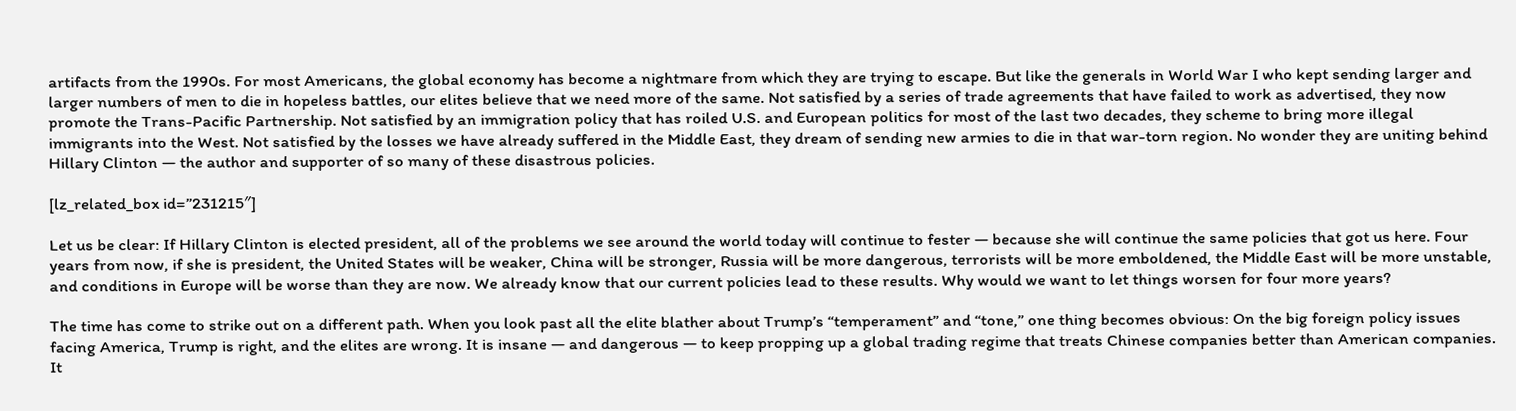artifacts from the 1990s. For most Americans, the global economy has become a nightmare from which they are trying to escape. But like the generals in World War I who kept sending larger and larger numbers of men to die in hopeless battles, our elites believe that we need more of the same. Not satisfied by a series of trade agreements that have failed to work as advertised, they now promote the Trans-Pacific Partnership. Not satisfied by an immigration policy that has roiled U.S. and European politics for most of the last two decades, they scheme to bring more illegal immigrants into the West. Not satisfied by the losses we have already suffered in the Middle East, they dream of sending new armies to die in that war-torn region. No wonder they are uniting behind Hillary Clinton — the author and supporter of so many of these disastrous policies.

[lz_related_box id=”231215″]

Let us be clear: If Hillary Clinton is elected president, all of the problems we see around the world today will continue to fester — because she will continue the same policies that got us here. Four years from now, if she is president, the United States will be weaker, China will be stronger, Russia will be more dangerous, terrorists will be more emboldened, the Middle East will be more unstable, and conditions in Europe will be worse than they are now. We already know that our current policies lead to these results. Why would we want to let things worsen for four more years?

The time has come to strike out on a different path. When you look past all the elite blather about Trump’s “temperament” and “tone,” one thing becomes obvious: On the big foreign policy issues facing America, Trump is right, and the elites are wrong. It is insane — and dangerous — to keep propping up a global trading regime that treats Chinese companies better than American companies. It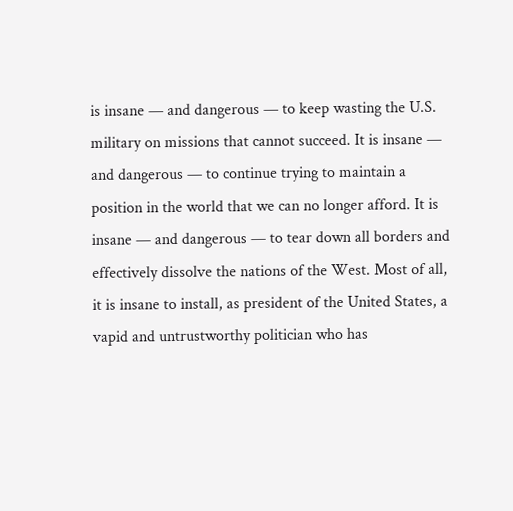is insane — and dangerous — to keep wasting the U.S. military on missions that cannot succeed. It is insane — and dangerous — to continue trying to maintain a position in the world that we can no longer afford. It is insane — and dangerous — to tear down all borders and effectively dissolve the nations of the West. Most of all, it is insane to install, as president of the United States, a vapid and untrustworthy politician who has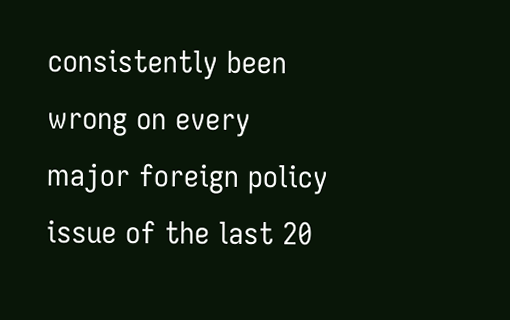consistently been wrong on every major foreign policy issue of the last 20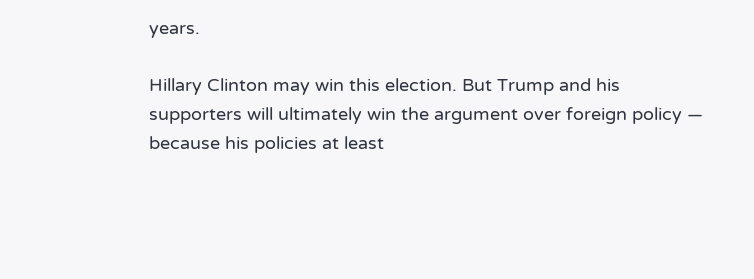years.

Hillary Clinton may win this election. But Trump and his supporters will ultimately win the argument over foreign policy — because his policies at least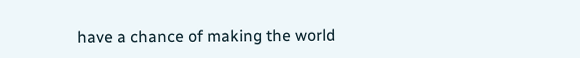have a chance of making the world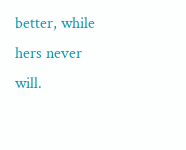better, while hers never will.